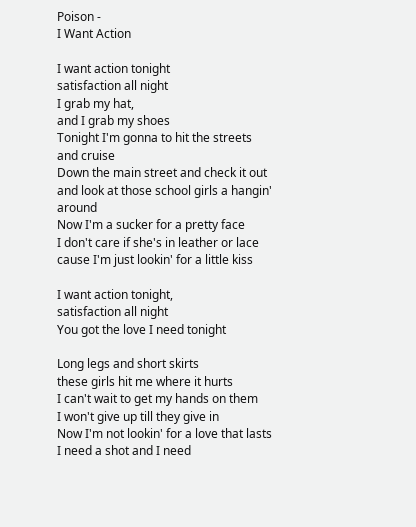Poison -
I Want Action

I want action tonight
satisfaction all night
I grab my hat,
and I grab my shoes
Tonight I'm gonna to hit the streets
and cruise
Down the main street and check it out
and look at those school girls a hangin' around
Now I'm a sucker for a pretty face
I don't care if she's in leather or lace
cause I'm just lookin' for a little kiss

I want action tonight,
satisfaction all night
You got the love I need tonight

Long legs and short skirts
these girls hit me where it hurts
I can't wait to get my hands on them
I won't give up till they give in
Now I'm not lookin' for a love that lasts
I need a shot and I need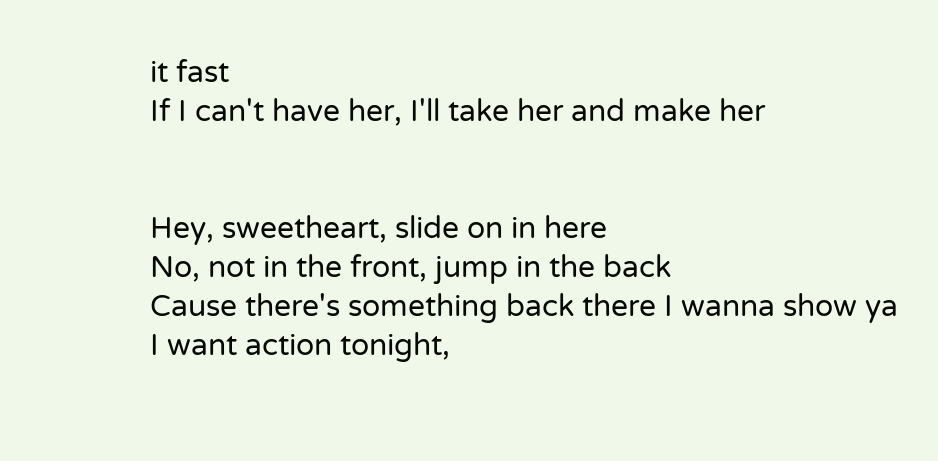it fast
If I can't have her, I'll take her and make her


Hey, sweetheart, slide on in here
No, not in the front, jump in the back
Cause there's something back there I wanna show ya
I want action tonight,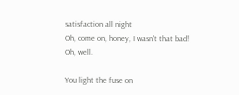satisfaction all night
Oh, come on, honey, I wasn't that bad!
Oh, well.

You light the fuse on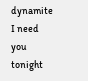dynamite
I need you tonight